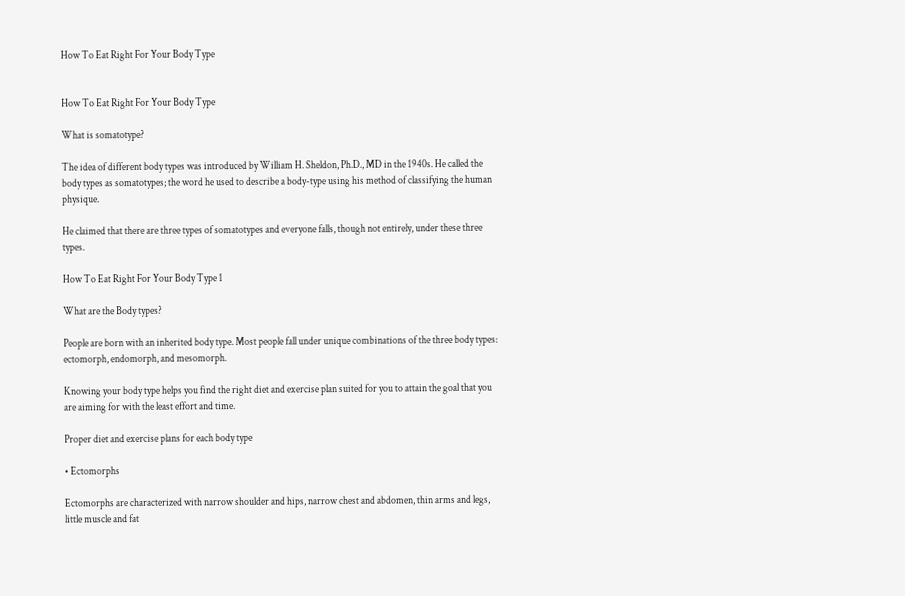How To Eat Right For Your Body Type


How To Eat Right For Your Body Type

What is somatotype?

The idea of different body types was introduced by William H. Sheldon, Ph.D., MD in the 1940s. He called the body types as somatotypes; the word he used to describe a body-type using his method of classifying the human physique.

He claimed that there are three types of somatotypes and everyone falls, though not entirely, under these three types.

How To Eat Right For Your Body Type 1

What are the Body types?

People are born with an inherited body type. Most people fall under unique combinations of the three body types: ectomorph, endomorph, and mesomorph.

Knowing your body type helps you find the right diet and exercise plan suited for you to attain the goal that you are aiming for with the least effort and time.

Proper diet and exercise plans for each body type

• Ectomorphs

Ectomorphs are characterized with narrow shoulder and hips, narrow chest and abdomen, thin arms and legs, little muscle and fat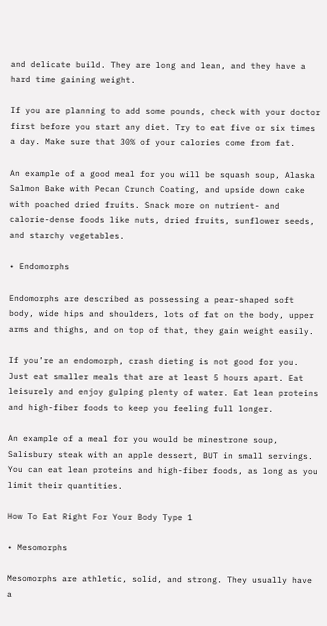and delicate build. They are long and lean, and they have a hard time gaining weight.

If you are planning to add some pounds, check with your doctor first before you start any diet. Try to eat five or six times a day. Make sure that 30% of your calories come from fat.

An example of a good meal for you will be squash soup, Alaska Salmon Bake with Pecan Crunch Coating, and upside down cake with poached dried fruits. Snack more on nutrient- and calorie-dense foods like nuts, dried fruits, sunflower seeds, and starchy vegetables.

• Endomorphs

Endomorphs are described as possessing a pear-shaped soft body, wide hips and shoulders, lots of fat on the body, upper arms and thighs, and on top of that, they gain weight easily.

If you’re an endomorph, crash dieting is not good for you. Just eat smaller meals that are at least 5 hours apart. Eat leisurely and enjoy gulping plenty of water. Eat lean proteins and high-fiber foods to keep you feeling full longer.

An example of a meal for you would be minestrone soup, Salisbury steak with an apple dessert, BUT in small servings. You can eat lean proteins and high-fiber foods, as long as you limit their quantities.

How To Eat Right For Your Body Type 1

• Mesomorphs

Mesomorphs are athletic, solid, and strong. They usually have a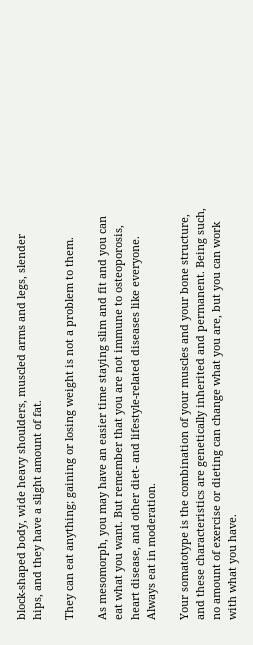block-shaped body, wide heavy shoulders, muscled arms and legs, slender hips, and they have a slight amount of fat.

They can eat anything; gaining or losing weight is not a problem to them.

As mesomorph, you may have an easier time staying slim and fit and you can eat what you want. But remember that you are not immune to osteoporosis, heart disease, and other diet- and lifestyle-related diseases like everyone. Always eat in moderation.

Your somatotype is the combination of your muscles and your bone structure, and these characteristics are genetically inherited and permanent. Being such, no amount of exercise or dieting can change what you are, but you can work with what you have.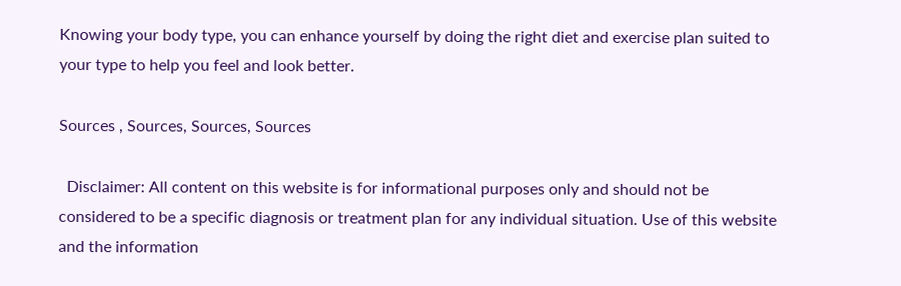Knowing your body type, you can enhance yourself by doing the right diet and exercise plan suited to your type to help you feel and look better.

Sources , Sources, Sources, Sources

  Disclaimer: All content on this website is for informational purposes only and should not be considered to be a specific diagnosis or treatment plan for any individual situation. Use of this website and the information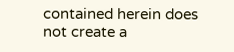contained herein does not create a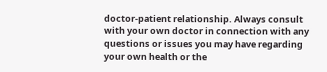doctor-patient relationship. Always consult with your own doctor in connection with any questions or issues you may have regarding your own health or the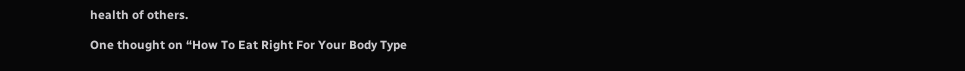health of others.

One thought on “How To Eat Right For Your Body Type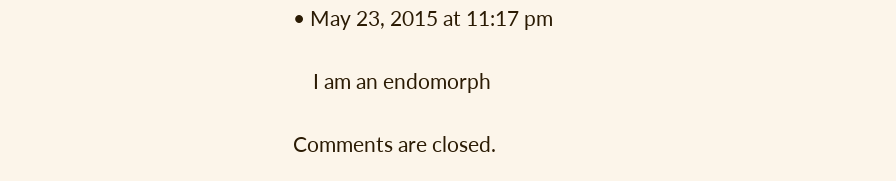• May 23, 2015 at 11:17 pm

    I am an endomorph

Comments are closed.